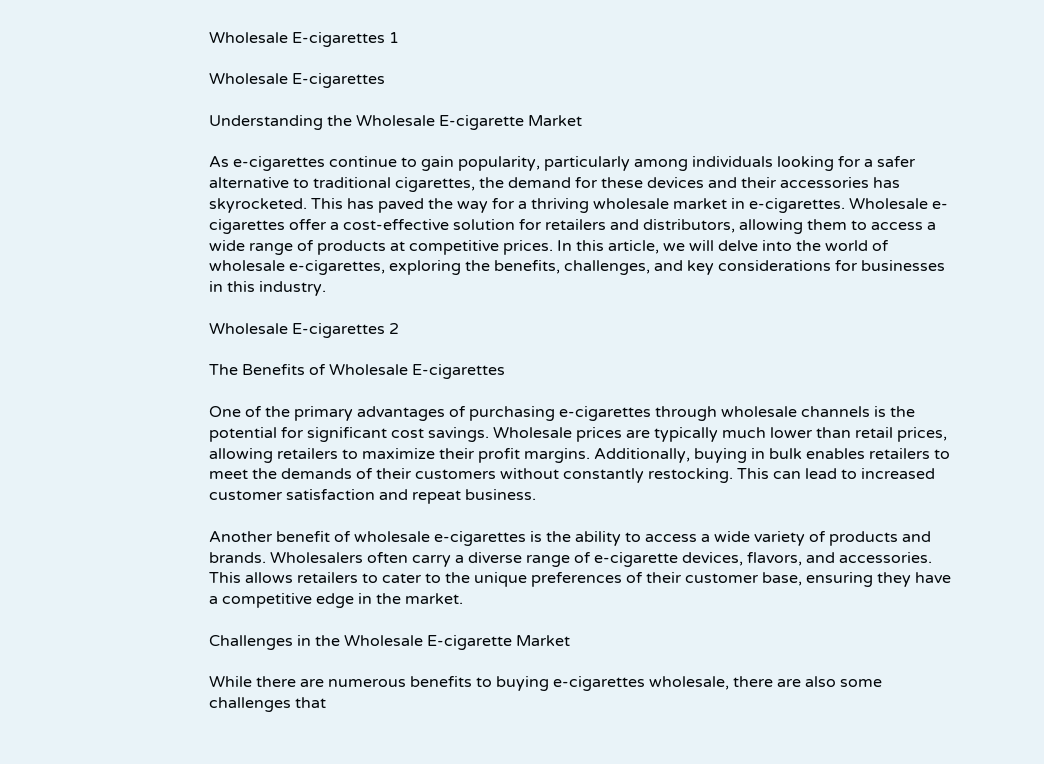Wholesale E-cigarettes 1

Wholesale E-cigarettes

Understanding the Wholesale E-cigarette Market

As e-cigarettes continue to gain popularity, particularly among individuals looking for a safer alternative to traditional cigarettes, the demand for these devices and their accessories has skyrocketed. This has paved the way for a thriving wholesale market in e-cigarettes. Wholesale e-cigarettes offer a cost-effective solution for retailers and distributors, allowing them to access a wide range of products at competitive prices. In this article, we will delve into the world of wholesale e-cigarettes, exploring the benefits, challenges, and key considerations for businesses in this industry.

Wholesale E-cigarettes 2

The Benefits of Wholesale E-cigarettes

One of the primary advantages of purchasing e-cigarettes through wholesale channels is the potential for significant cost savings. Wholesale prices are typically much lower than retail prices, allowing retailers to maximize their profit margins. Additionally, buying in bulk enables retailers to meet the demands of their customers without constantly restocking. This can lead to increased customer satisfaction and repeat business.

Another benefit of wholesale e-cigarettes is the ability to access a wide variety of products and brands. Wholesalers often carry a diverse range of e-cigarette devices, flavors, and accessories. This allows retailers to cater to the unique preferences of their customer base, ensuring they have a competitive edge in the market.

Challenges in the Wholesale E-cigarette Market

While there are numerous benefits to buying e-cigarettes wholesale, there are also some challenges that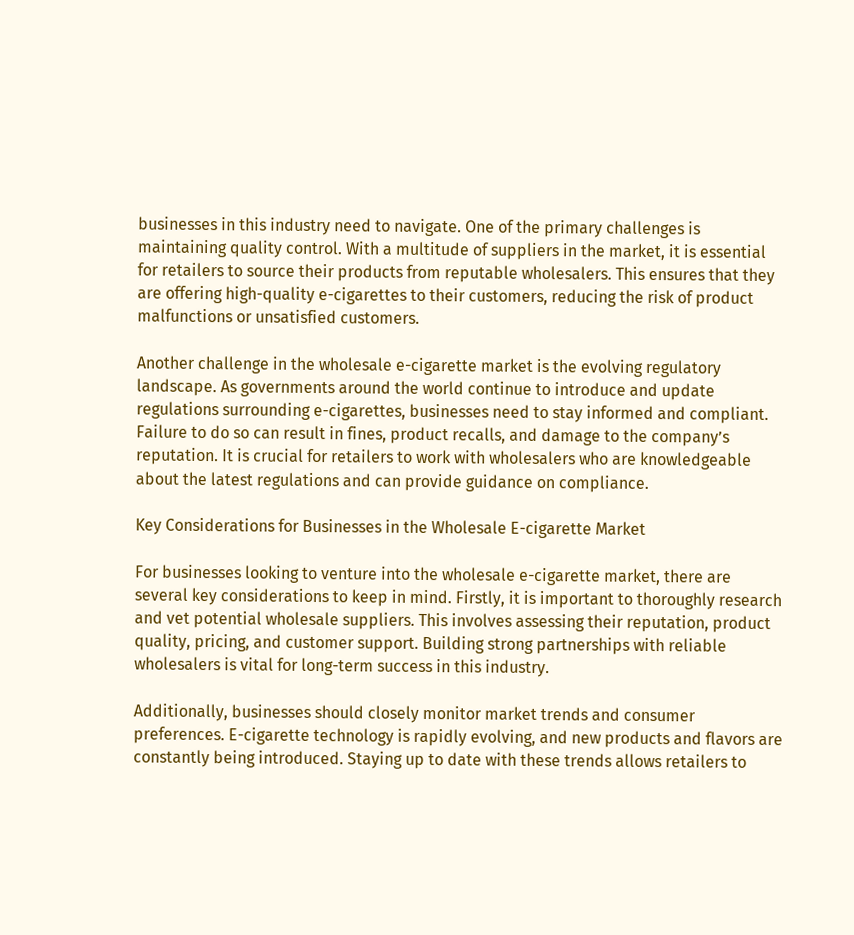businesses in this industry need to navigate. One of the primary challenges is maintaining quality control. With a multitude of suppliers in the market, it is essential for retailers to source their products from reputable wholesalers. This ensures that they are offering high-quality e-cigarettes to their customers, reducing the risk of product malfunctions or unsatisfied customers.

Another challenge in the wholesale e-cigarette market is the evolving regulatory landscape. As governments around the world continue to introduce and update regulations surrounding e-cigarettes, businesses need to stay informed and compliant. Failure to do so can result in fines, product recalls, and damage to the company’s reputation. It is crucial for retailers to work with wholesalers who are knowledgeable about the latest regulations and can provide guidance on compliance.

Key Considerations for Businesses in the Wholesale E-cigarette Market

For businesses looking to venture into the wholesale e-cigarette market, there are several key considerations to keep in mind. Firstly, it is important to thoroughly research and vet potential wholesale suppliers. This involves assessing their reputation, product quality, pricing, and customer support. Building strong partnerships with reliable wholesalers is vital for long-term success in this industry.

Additionally, businesses should closely monitor market trends and consumer preferences. E-cigarette technology is rapidly evolving, and new products and flavors are constantly being introduced. Staying up to date with these trends allows retailers to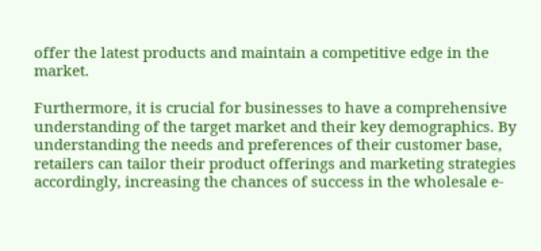offer the latest products and maintain a competitive edge in the market.

Furthermore, it is crucial for businesses to have a comprehensive understanding of the target market and their key demographics. By understanding the needs and preferences of their customer base, retailers can tailor their product offerings and marketing strategies accordingly, increasing the chances of success in the wholesale e-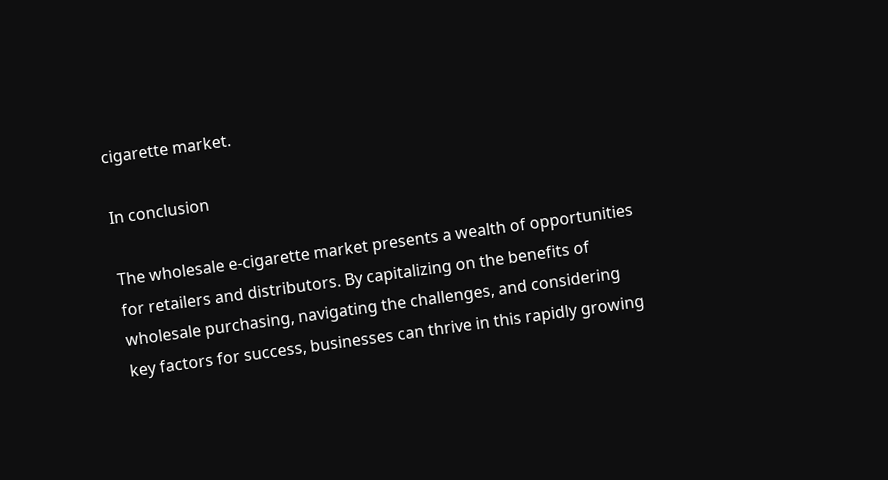cigarette market.

In conclusion

The wholesale e-cigarette market presents a wealth of opportunities for retailers and distributors. By capitalizing on the benefits of wholesale purchasing, navigating the challenges, and considering key factors for success, businesses can thrive in this rapidly growing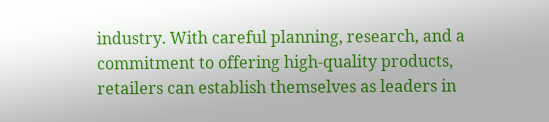industry. With careful planning, research, and a commitment to offering high-quality products, retailers can establish themselves as leaders in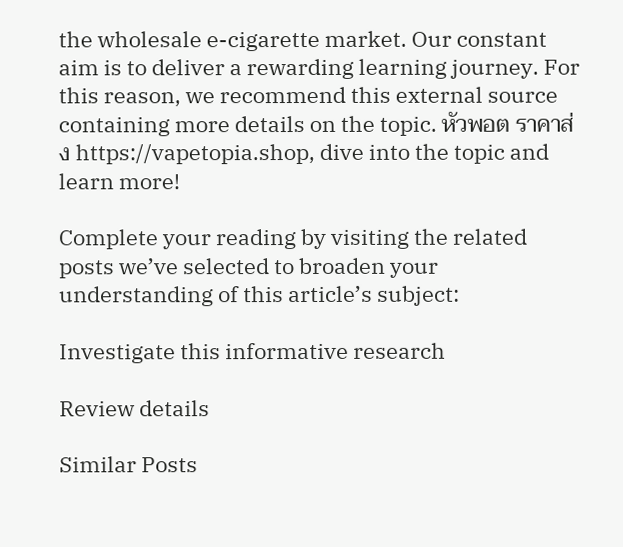the wholesale e-cigarette market. Our constant aim is to deliver a rewarding learning journey. For this reason, we recommend this external source containing more details on the topic. หัวพอต ราคาส่ง https://vapetopia.shop, dive into the topic and learn more!

Complete your reading by visiting the related posts we’ve selected to broaden your understanding of this article’s subject:

Investigate this informative research

Review details

Similar Posts